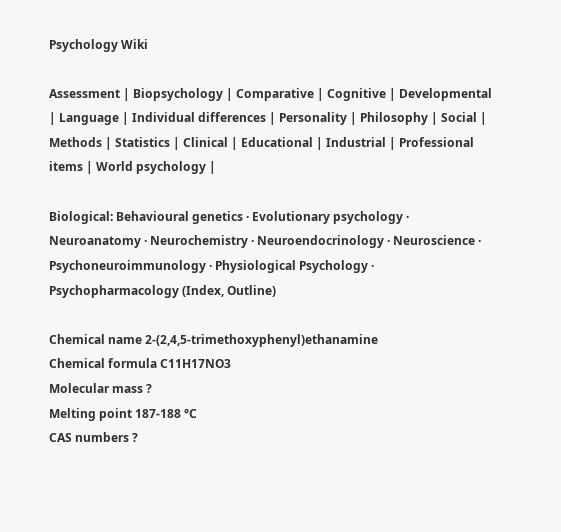Psychology Wiki

Assessment | Biopsychology | Comparative | Cognitive | Developmental | Language | Individual differences | Personality | Philosophy | Social |
Methods | Statistics | Clinical | Educational | Industrial | Professional items | World psychology |

Biological: Behavioural genetics · Evolutionary psychology · Neuroanatomy · Neurochemistry · Neuroendocrinology · Neuroscience · Psychoneuroimmunology · Physiological Psychology · Psychopharmacology (Index, Outline)

Chemical name 2-(2,4,5-trimethoxyphenyl)ethanamine
Chemical formula C11H17NO3
Molecular mass ?
Melting point 187-188 °C
CAS numbers ?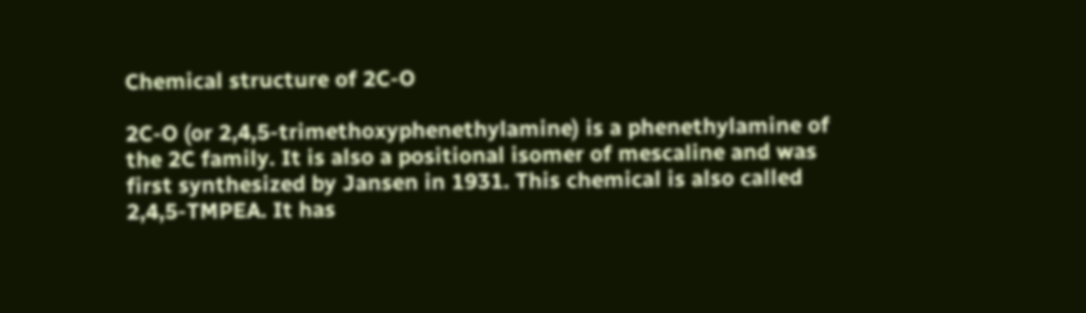Chemical structure of 2C-O

2C-O (or 2,4,5-trimethoxyphenethylamine) is a phenethylamine of the 2C family. It is also a positional isomer of mescaline and was first synthesized by Jansen in 1931. This chemical is also called 2,4,5-TMPEA. It has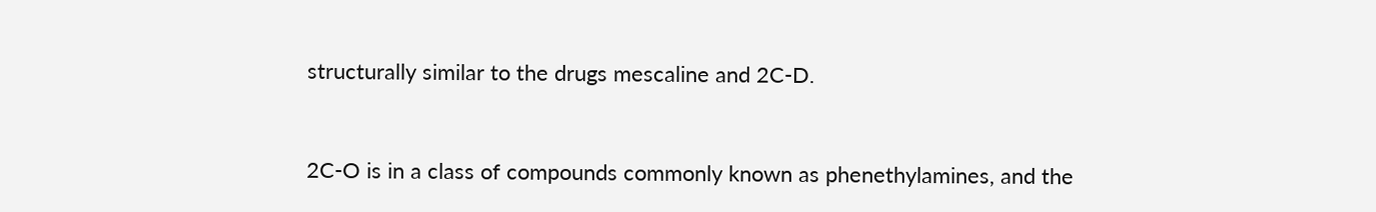structurally similar to the drugs mescaline and 2C-D.


2C-O is in a class of compounds commonly known as phenethylamines, and the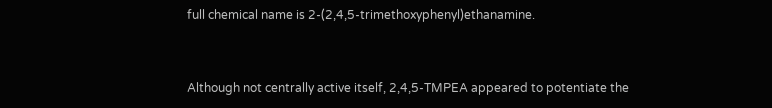full chemical name is 2-(2,4,5-trimethoxyphenyl)ethanamine.


Although not centrally active itself, 2,4,5-TMPEA appeared to potentiate the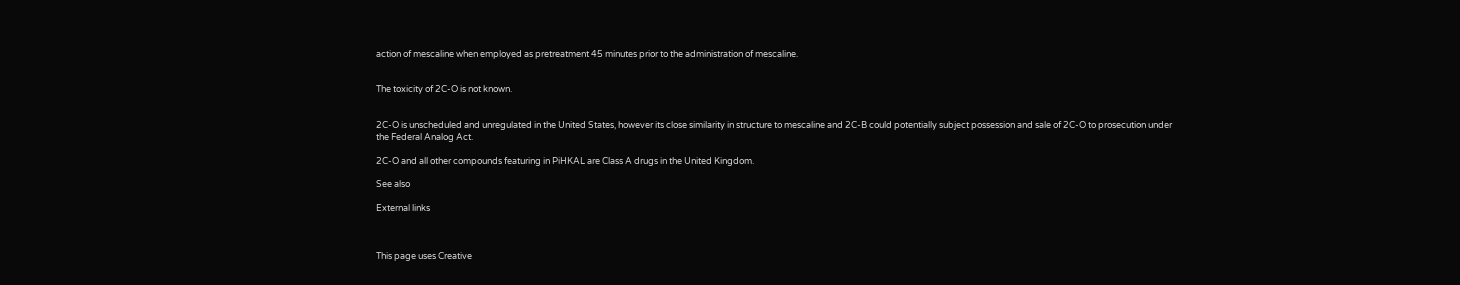action of mescaline when employed as pretreatment 45 minutes prior to the administration of mescaline.


The toxicity of 2C-O is not known.


2C-O is unscheduled and unregulated in the United States, however its close similarity in structure to mescaline and 2C-B could potentially subject possession and sale of 2C-O to prosecution under the Federal Analog Act.

2C-O and all other compounds featuring in PiHKAL are Class A drugs in the United Kingdom.

See also

External links



This page uses Creative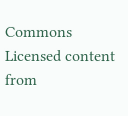Commons Licensed content from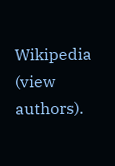Wikipedia (view authors).